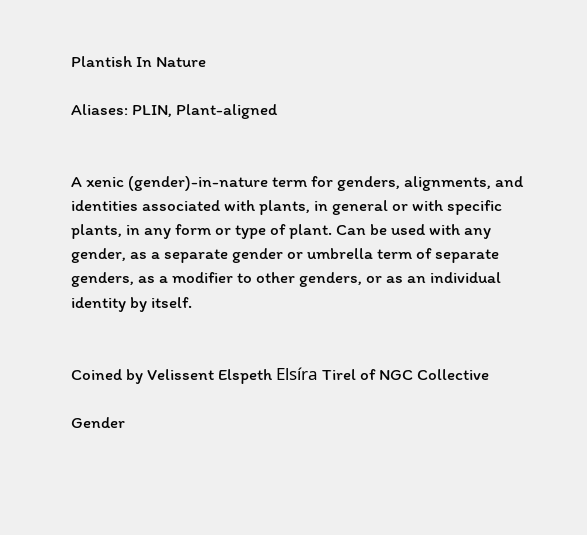Plantish In Nature

Aliases: PLIN, Plant-aligned


A xenic (gender)-in-nature term for genders, alignments, and identities associated with plants, in general or with specific plants, in any form or type of plant. Can be used with any gender, as a separate gender or umbrella term of separate genders, as a modifier to other genders, or as an individual identity by itself.


Coined by Velissent Elspeth Elsíra Tirel of NGC Collective

Gender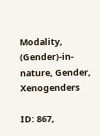Modality, (Gender)-in-nature, Gender, Xenogenders

ID: 867,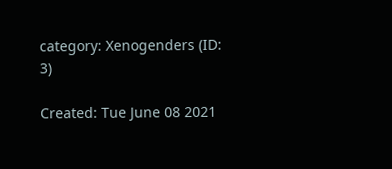category: Xenogenders (ID: 3)

Created: Tue June 08 2021